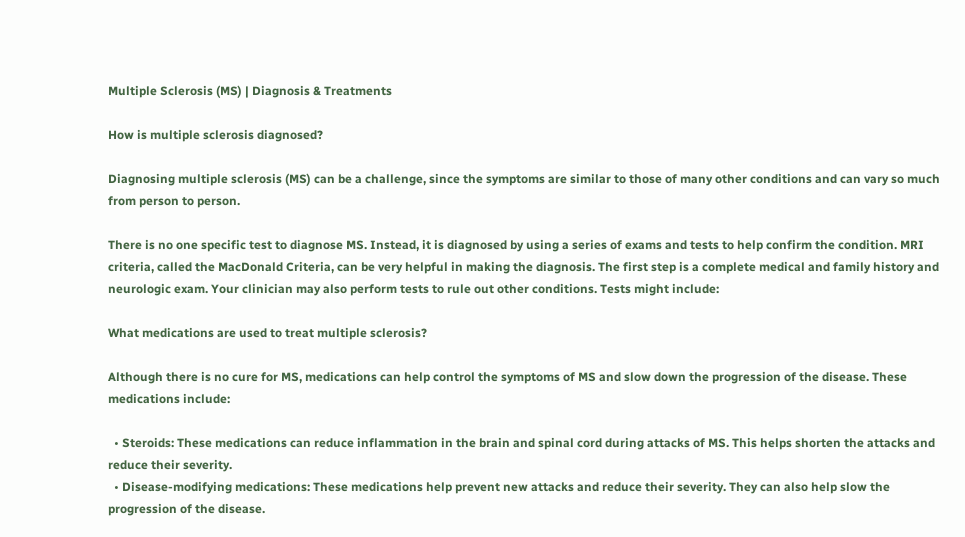Multiple Sclerosis (MS) | Diagnosis & Treatments

How is multiple sclerosis diagnosed?

Diagnosing multiple sclerosis (MS) can be a challenge, since the symptoms are similar to those of many other conditions and can vary so much from person to person.

There is no one specific test to diagnose MS. Instead, it is diagnosed by using a series of exams and tests to help confirm the condition. MRI criteria, called the MacDonald Criteria, can be very helpful in making the diagnosis. The first step is a complete medical and family history and neurologic exam. Your clinician may also perform tests to rule out other conditions. Tests might include:

What medications are used to treat multiple sclerosis?

Although there is no cure for MS, medications can help control the symptoms of MS and slow down the progression of the disease. These medications include:

  • Steroids: These medications can reduce inflammation in the brain and spinal cord during attacks of MS. This helps shorten the attacks and reduce their severity.
  • Disease-modifying medications: These medications help prevent new attacks and reduce their severity. They can also help slow the progression of the disease.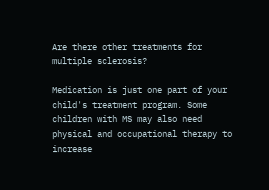Are there other treatments for multiple sclerosis?

Medication is just one part of your child's treatment program. Some children with MS may also need physical and occupational therapy to increase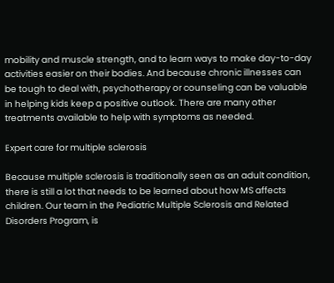mobility and muscle strength, and to learn ways to make day-to-day activities easier on their bodies. And because chronic illnesses can be tough to deal with, psychotherapy or counseling can be valuable in helping kids keep a positive outlook. There are many other treatments available to help with symptoms as needed.

Expert care for multiple sclerosis

Because multiple sclerosis is traditionally seen as an adult condition, there is still a lot that needs to be learned about how MS affects children. Our team in the Pediatric Multiple Sclerosis and Related Disorders Program, is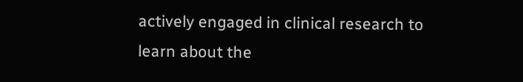actively engaged in clinical research to learn about the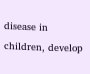disease in children, develop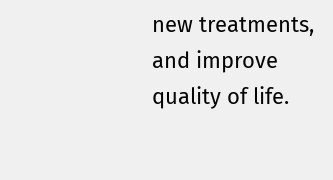new treatments, and improve quality of life.